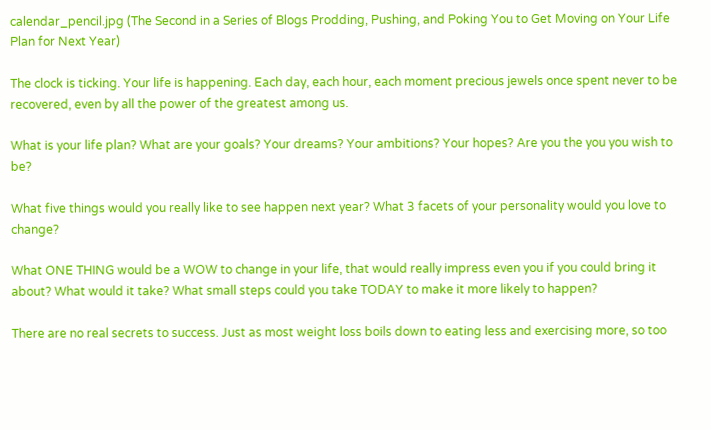calendar_pencil.jpg (The Second in a Series of Blogs Prodding, Pushing, and Poking You to Get Moving on Your Life Plan for Next Year)

The clock is ticking. Your life is happening. Each day, each hour, each moment precious jewels once spent never to be recovered, even by all the power of the greatest among us.

What is your life plan? What are your goals? Your dreams? Your ambitions? Your hopes? Are you the you you wish to be?

What five things would you really like to see happen next year? What 3 facets of your personality would you love to change?

What ONE THING would be a WOW to change in your life, that would really impress even you if you could bring it about? What would it take? What small steps could you take TODAY to make it more likely to happen?

There are no real secrets to success. Just as most weight loss boils down to eating less and exercising more, so too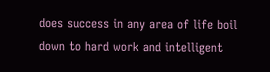does success in any area of life boil down to hard work and intelligent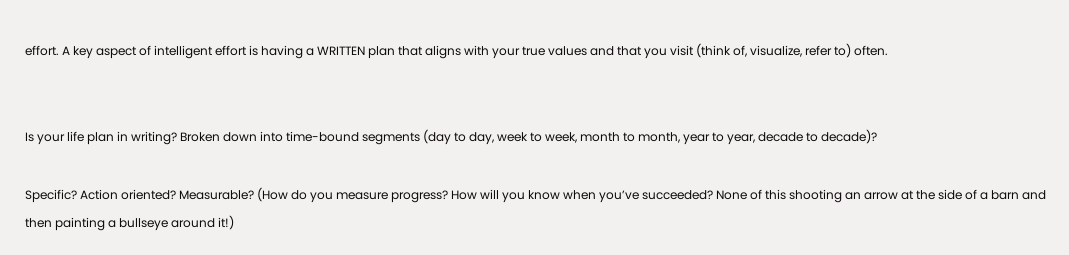effort. A key aspect of intelligent effort is having a WRITTEN plan that aligns with your true values and that you visit (think of, visualize, refer to) often.


Is your life plan in writing? Broken down into time-bound segments (day to day, week to week, month to month, year to year, decade to decade)?

Specific? Action oriented? Measurable? (How do you measure progress? How will you know when you’ve succeeded? None of this shooting an arrow at the side of a barn and then painting a bullseye around it!)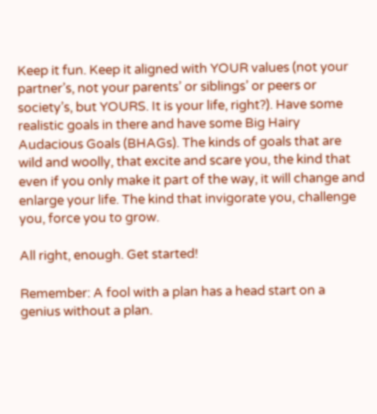Keep it fun. Keep it aligned with YOUR values (not your partner’s, not your parents’ or siblings’ or peers or society’s, but YOURS. It is your life, right?). Have some realistic goals in there and have some Big Hairy Audacious Goals (BHAGs). The kinds of goals that are wild and woolly, that excite and scare you, the kind that even if you only make it part of the way, it will change and enlarge your life. The kind that invigorate you, challenge you, force you to grow.

All right, enough. Get started!

Remember: A fool with a plan has a head start on a genius without a plan.